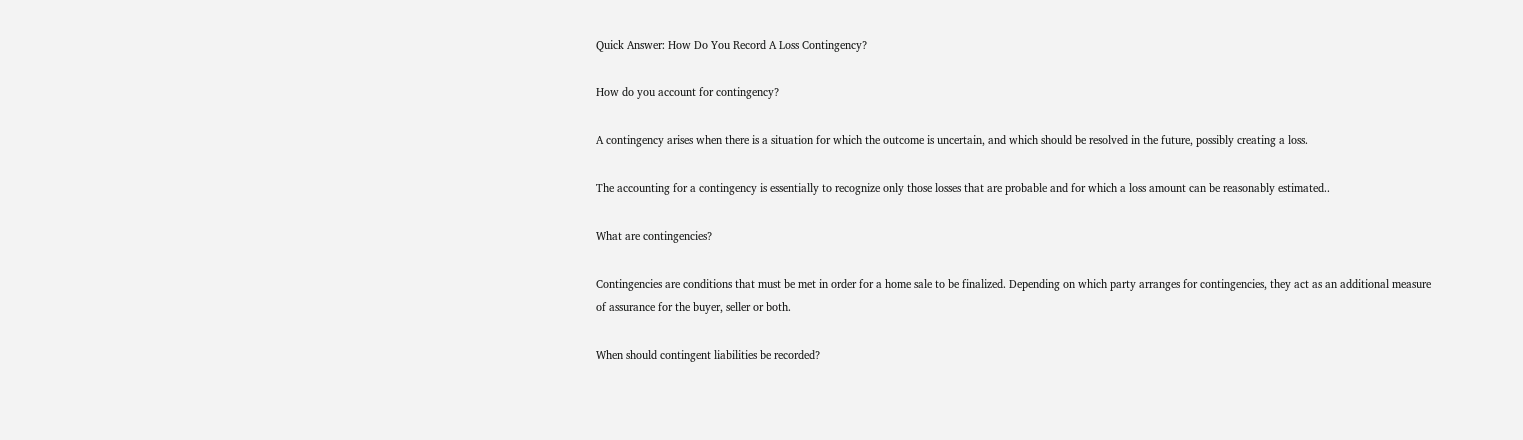Quick Answer: How Do You Record A Loss Contingency?

How do you account for contingency?

A contingency arises when there is a situation for which the outcome is uncertain, and which should be resolved in the future, possibly creating a loss.

The accounting for a contingency is essentially to recognize only those losses that are probable and for which a loss amount can be reasonably estimated..

What are contingencies?

Contingencies are conditions that must be met in order for a home sale to be finalized. Depending on which party arranges for contingencies, they act as an additional measure of assurance for the buyer, seller or both.

When should contingent liabilities be recorded?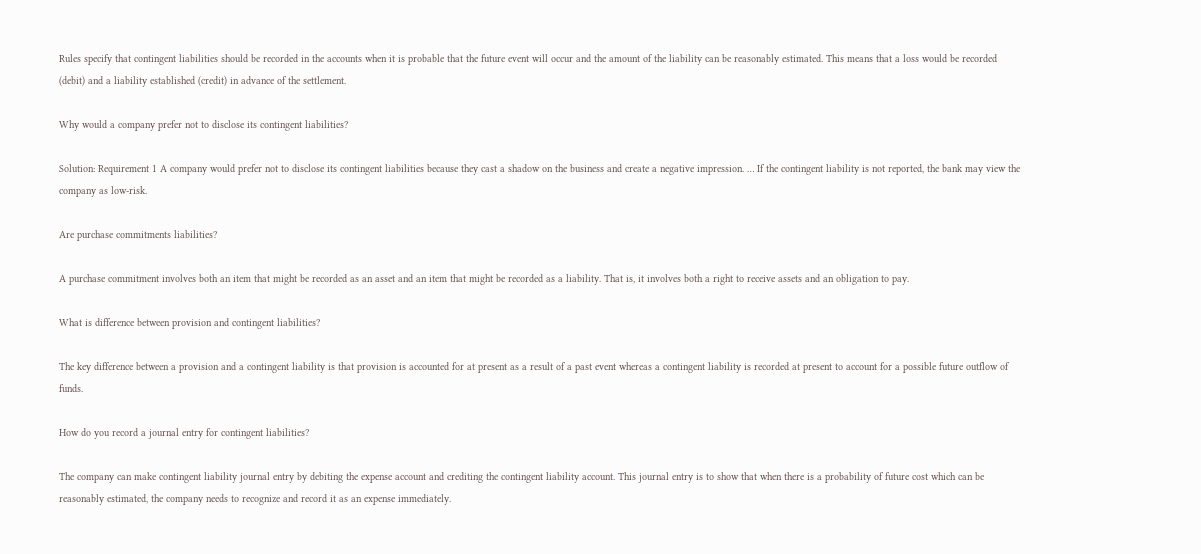Rules specify that contingent liabilities should be recorded in the accounts when it is probable that the future event will occur and the amount of the liability can be reasonably estimated. This means that a loss would be recorded (debit) and a liability established (credit) in advance of the settlement.

Why would a company prefer not to disclose its contingent liabilities?

Solution: Requirement 1 A company would prefer not to disclose its contingent liabilities because they cast a shadow on the business and create a negative impression. … If the contingent liability is not reported, the bank may view the company as low-risk.

Are purchase commitments liabilities?

A purchase commitment involves both an item that might be recorded as an asset and an item that might be recorded as a liability. That is, it involves both a right to receive assets and an obligation to pay.

What is difference between provision and contingent liabilities?

The key difference between a provision and a contingent liability is that provision is accounted for at present as a result of a past event whereas a contingent liability is recorded at present to account for a possible future outflow of funds.

How do you record a journal entry for contingent liabilities?

The company can make contingent liability journal entry by debiting the expense account and crediting the contingent liability account. This journal entry is to show that when there is a probability of future cost which can be reasonably estimated, the company needs to recognize and record it as an expense immediately.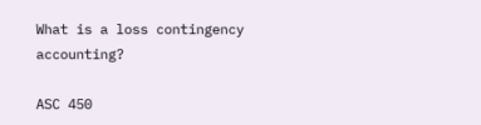What is a loss contingency accounting?

ASC 450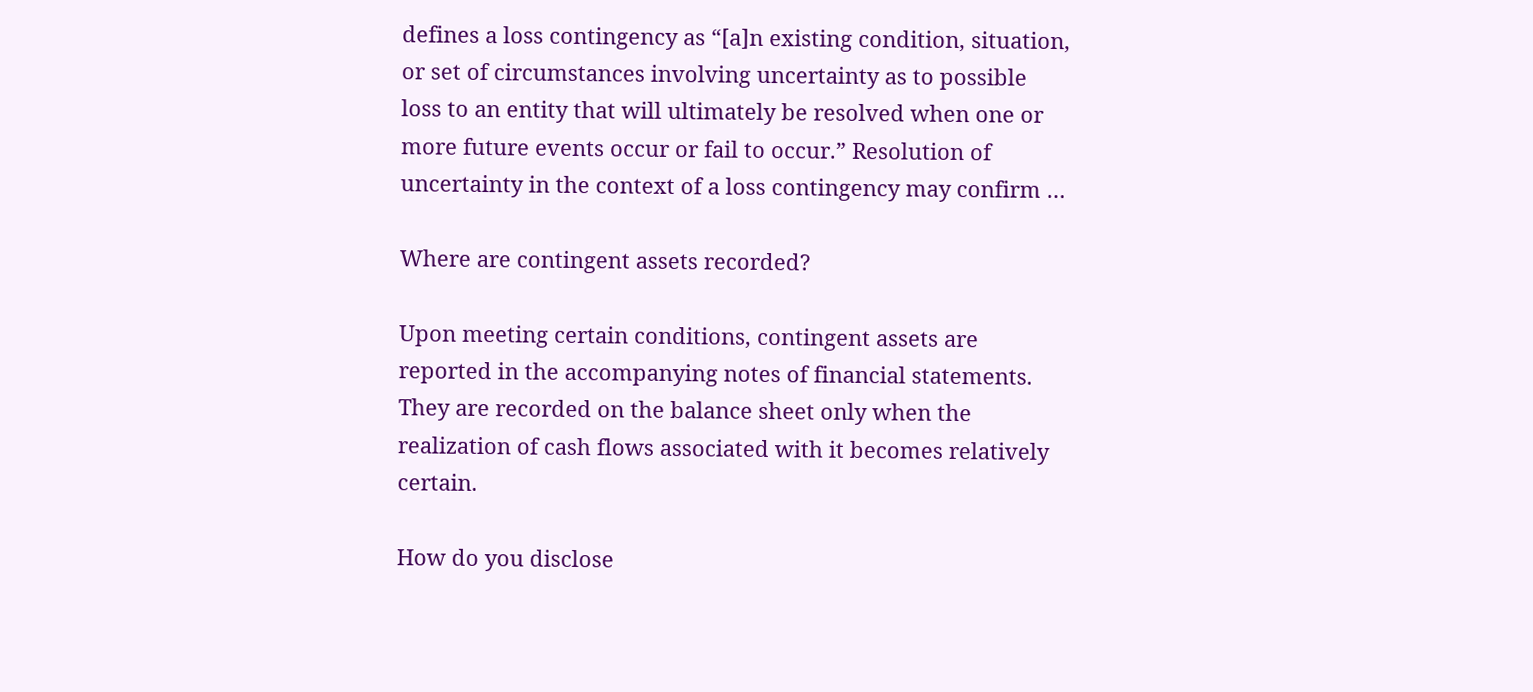defines a loss contingency as “[a]n existing condition, situation, or set of circumstances involving uncertainty as to possible loss to an entity that will ultimately be resolved when one or more future events occur or fail to occur.” Resolution of uncertainty in the context of a loss contingency may confirm …

Where are contingent assets recorded?

Upon meeting certain conditions, contingent assets are reported in the accompanying notes of financial statements. They are recorded on the balance sheet only when the realization of cash flows associated with it becomes relatively certain.

How do you disclose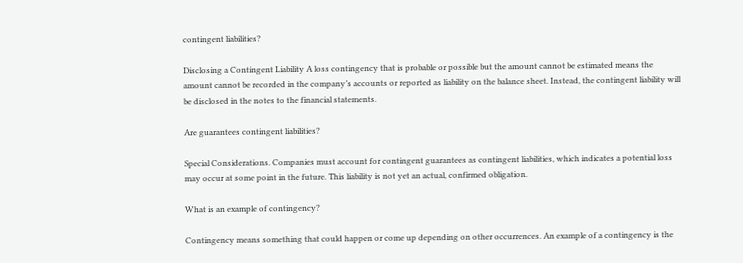contingent liabilities?

Disclosing a Contingent Liability A loss contingency that is probable or possible but the amount cannot be estimated means the amount cannot be recorded in the company’s accounts or reported as liability on the balance sheet. Instead, the contingent liability will be disclosed in the notes to the financial statements.

Are guarantees contingent liabilities?

Special Considerations. Companies must account for contingent guarantees as contingent liabilities, which indicates a potential loss may occur at some point in the future. This liability is not yet an actual, confirmed obligation.

What is an example of contingency?

Contingency means something that could happen or come up depending on other occurrences. An example of a contingency is the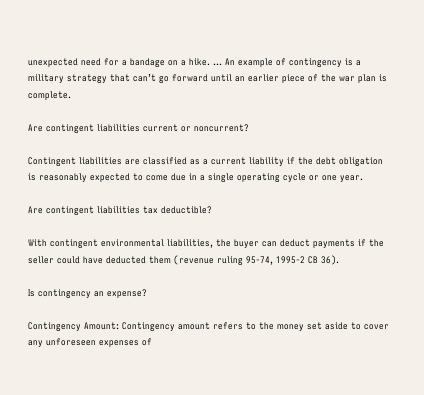unexpected need for a bandage on a hike. … An example of contingency is a military strategy that can’t go forward until an earlier piece of the war plan is complete.

Are contingent liabilities current or noncurrent?

Contingent liabilities are classified as a current liability if the debt obligation is reasonably expected to come due in a single operating cycle or one year.

Are contingent liabilities tax deductible?

With contingent environmental liabilities, the buyer can deduct payments if the seller could have deducted them (revenue ruling 95-74, 1995-2 CB 36).

Is contingency an expense?

Contingency Amount: Contingency amount refers to the money set aside to cover any unforeseen expenses of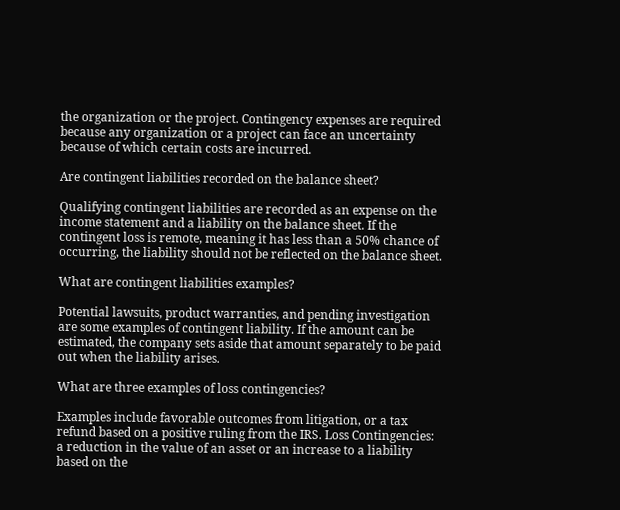the organization or the project. Contingency expenses are required because any organization or a project can face an uncertainty because of which certain costs are incurred.

Are contingent liabilities recorded on the balance sheet?

Qualifying contingent liabilities are recorded as an expense on the income statement and a liability on the balance sheet. If the contingent loss is remote, meaning it has less than a 50% chance of occurring, the liability should not be reflected on the balance sheet.

What are contingent liabilities examples?

Potential lawsuits, product warranties, and pending investigation are some examples of contingent liability. If the amount can be estimated, the company sets aside that amount separately to be paid out when the liability arises.

What are three examples of loss contingencies?

Examples include favorable outcomes from litigation, or a tax refund based on a positive ruling from the IRS. Loss Contingencies: a reduction in the value of an asset or an increase to a liability based on the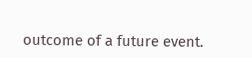outcome of a future event.